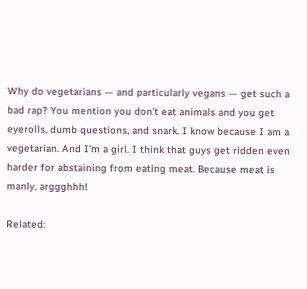Why do vegetarians — and particularly vegans — get such a bad rap? You mention you don’t eat animals and you get eyerolls, dumb questions, and snark. I know because I am a vegetarian. And I’m a girl. I think that guys get ridden even harder for abstaining from eating meat. Because meat is manly, arggghhh!

Related: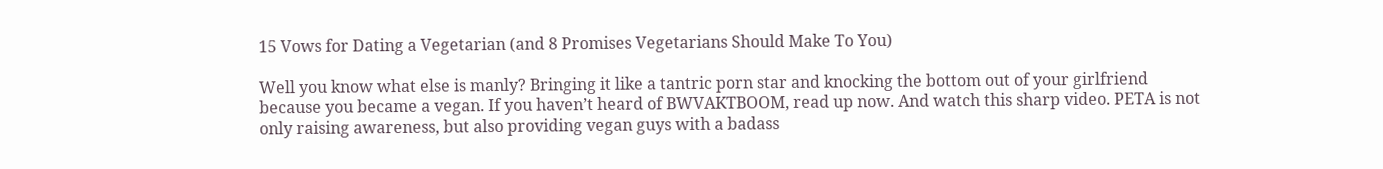15 Vows for Dating a Vegetarian (and 8 Promises Vegetarians Should Make To You)

Well you know what else is manly? Bringing it like a tantric porn star and knocking the bottom out of your girlfriend because you became a vegan. If you haven’t heard of BWVAKTBOOM, read up now. And watch this sharp video. PETA is not only raising awareness, but also providing vegan guys with a badass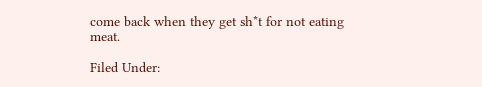come back when they get sh*t for not eating meat.

Filed Under: